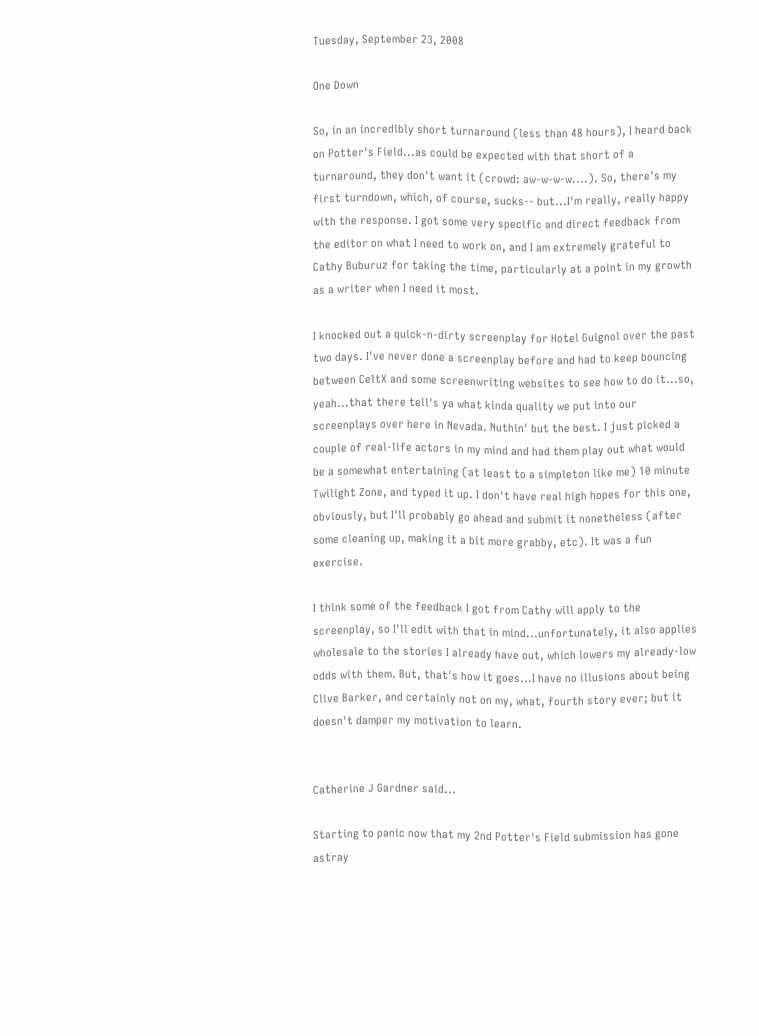Tuesday, September 23, 2008

One Down

So, in an incredibly short turnaround (less than 48 hours), I heard back on Potter's Field...as could be expected with that short of a turnaround, they don't want it (crowd: aw-w-w-w....). So, there's my first turndown, which, of course, sucks-- but...I'm really, really happy with the response. I got some very specific and direct feedback from the editor on what I need to work on, and I am extremely grateful to Cathy Buburuz for taking the time, particularly at a point in my growth as a writer when I need it most.

I knocked out a quick-n-dirty screenplay for Hotel Guignol over the past two days. I've never done a screenplay before and had to keep bouncing between CeltX and some screenwriting websites to see how to do it...so, yeah...that there tell's ya what kinda quality we put into our screenplays over here in Nevada. Nuthin' but the best. I just picked a couple of real-life actors in my mind and had them play out what would be a somewhat entertaining (at least to a simpleton like me) 10 minute Twilight Zone, and typed it up. I don't have real high hopes for this one, obviously, but I'll probably go ahead and submit it nonetheless (after some cleaning up, making it a bit more grabby, etc). It was a fun exercise.

I think some of the feedback I got from Cathy will apply to the screenplay, so I'll edit with that in mind...unfortunately, it also applies wholesale to the stories I already have out, which lowers my already-low odds with them. But, that's how it goes...I have no illusions about being Clive Barker, and certainly not on my, what, fourth story ever; but it doesn't damper my motivation to learn.


Catherine J Gardner said...

Starting to panic now that my 2nd Potter's Field submission has gone astray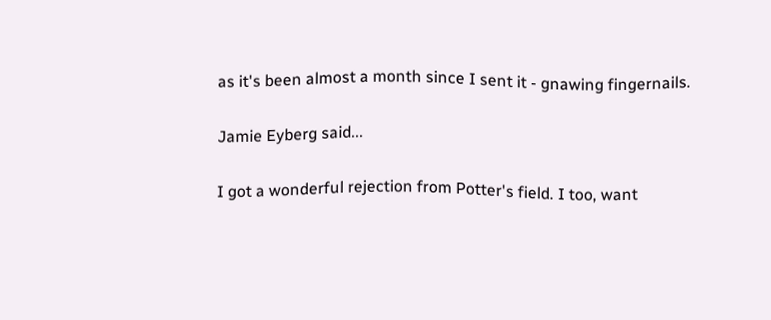as it's been almost a month since I sent it - gnawing fingernails.

Jamie Eyberg said...

I got a wonderful rejection from Potter's field. I too, want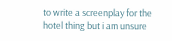to write a screenplay for the hotel thing but i am unsure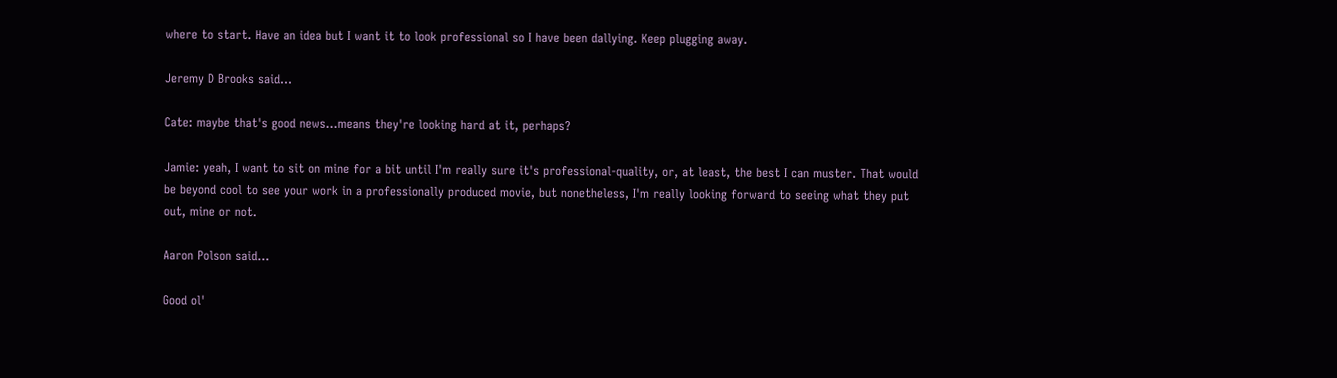where to start. Have an idea but I want it to look professional so I have been dallying. Keep plugging away.

Jeremy D Brooks said...

Cate: maybe that's good news...means they're looking hard at it, perhaps?

Jamie: yeah, I want to sit on mine for a bit until I'm really sure it's professional-quality, or, at least, the best I can muster. That would be beyond cool to see your work in a professionally produced movie, but nonetheless, I'm really looking forward to seeing what they put out, mine or not.

Aaron Polson said...

Good ol'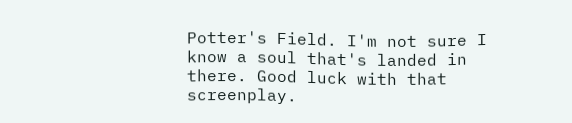Potter's Field. I'm not sure I know a soul that's landed in there. Good luck with that screenplay.